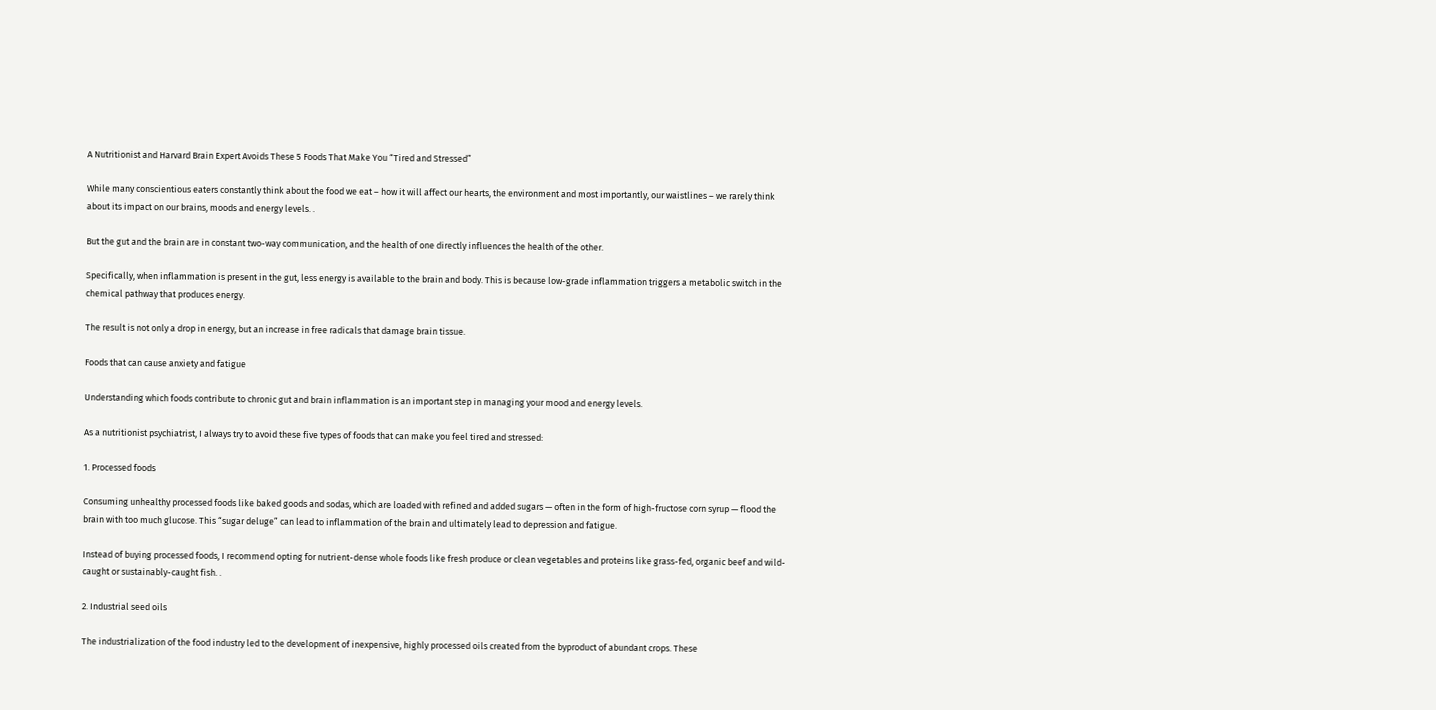A Nutritionist and Harvard Brain Expert Avoids These 5 Foods That Make You “Tired and Stressed”

While many conscientious eaters constantly think about the food we eat – how it will affect our hearts, the environment and most importantly, our waistlines – we rarely think about its impact on our brains, moods and energy levels. .

But the gut and the brain are in constant two-way communication, and the health of one directly influences the health of the other.

Specifically, when inflammation is present in the gut, less energy is available to the brain and body. This is because low-grade inflammation triggers a metabolic switch in the chemical pathway that produces energy.

The result is not only a drop in energy, but an increase in free radicals that damage brain tissue.

Foods that can cause anxiety and fatigue

Understanding which foods contribute to chronic gut and brain inflammation is an important step in managing your mood and energy levels.

As a nutritionist psychiatrist, I always try to avoid these five types of foods that can make you feel tired and stressed:

1. Processed foods

Consuming unhealthy processed foods like baked goods and sodas, which are loaded with refined and added sugars — often in the form of high-fructose corn syrup — flood the brain with too much glucose. This “sugar deluge” can lead to inflammation of the brain and ultimately lead to depression and fatigue.

Instead of buying processed foods, I recommend opting for nutrient-dense whole foods like fresh produce or clean vegetables and proteins like grass-fed, organic beef and wild-caught or sustainably-caught fish. .

2. Industrial seed oils

The industrialization of the food industry led to the development of inexpensive, highly processed oils created from the byproduct of abundant crops. These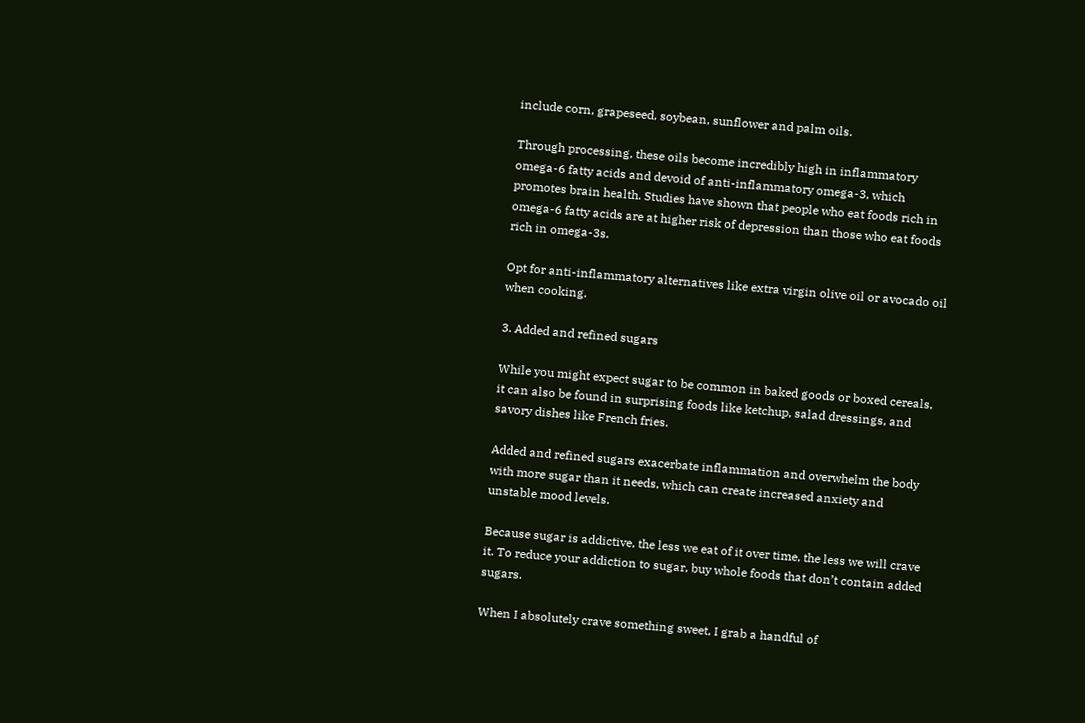include corn, grapeseed, soybean, sunflower and palm oils.

Through processing, these oils become incredibly high in inflammatory omega-6 fatty acids and devoid of anti-inflammatory omega-3, which promotes brain health. Studies have shown that people who eat foods rich in omega-6 fatty acids are at higher risk of depression than those who eat foods rich in omega-3s.

Opt for anti-inflammatory alternatives like extra virgin olive oil or avocado oil when cooking.

3. Added and refined sugars

While you might expect sugar to be common in baked goods or boxed cereals, it can also be found in surprising foods like ketchup, salad dressings, and savory dishes like French fries.

Added and refined sugars exacerbate inflammation and overwhelm the body with more sugar than it needs, which can create increased anxiety and unstable mood levels.

Because sugar is addictive, the less we eat of it over time, the less we will crave it. To reduce your addiction to sugar, buy whole foods that don’t contain added sugars.

When I absolutely crave something sweet, I grab a handful of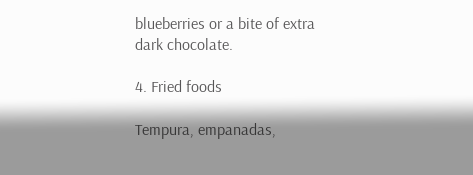blueberries or a bite of extra dark chocolate.

4. Fried foods

Tempura, empanadas,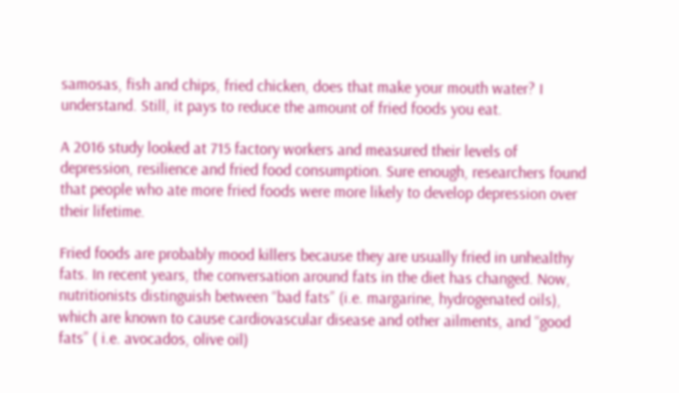samosas, fish and chips, fried chicken, does that make your mouth water? I understand. Still, it pays to reduce the amount of fried foods you eat.

A 2016 study looked at 715 factory workers and measured their levels of depression, resilience and fried food consumption. Sure enough, researchers found that people who ate more fried foods were more likely to develop depression over their lifetime.

Fried foods are probably mood killers because they are usually fried in unhealthy fats. In recent years, the conversation around fats in the diet has changed. Now, nutritionists distinguish between “bad fats” (i.e. margarine, hydrogenated oils), which are known to cause cardiovascular disease and other ailments, and “good fats” ( i.e. avocados, olive oil)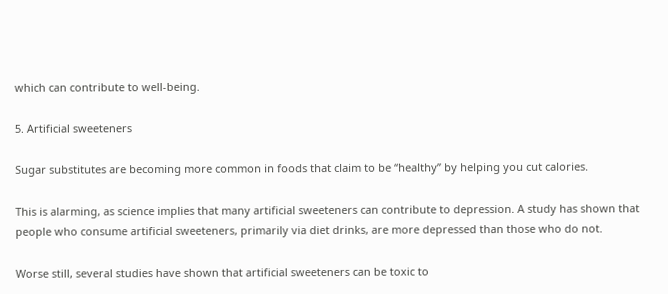which can contribute to well-being.

5. Artificial sweeteners

Sugar substitutes are becoming more common in foods that claim to be “healthy” by helping you cut calories.

This is alarming, as science implies that many artificial sweeteners can contribute to depression. A study has shown that people who consume artificial sweeteners, primarily via diet drinks, are more depressed than those who do not.

Worse still, several studies have shown that artificial sweeteners can be toxic to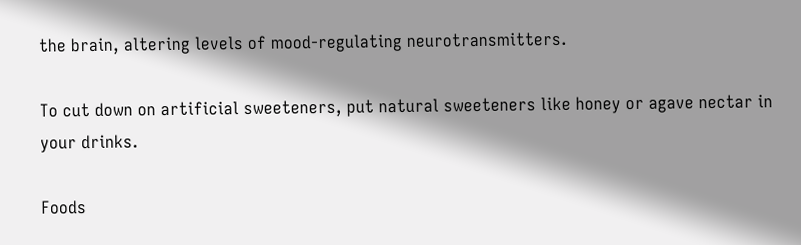the brain, altering levels of mood-regulating neurotransmitters.

To cut down on artificial sweeteners, put natural sweeteners like honey or agave nectar in your drinks.

Foods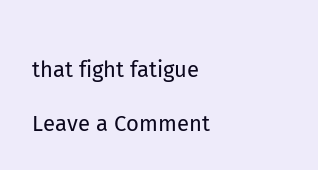that fight fatigue

Leave a Comment